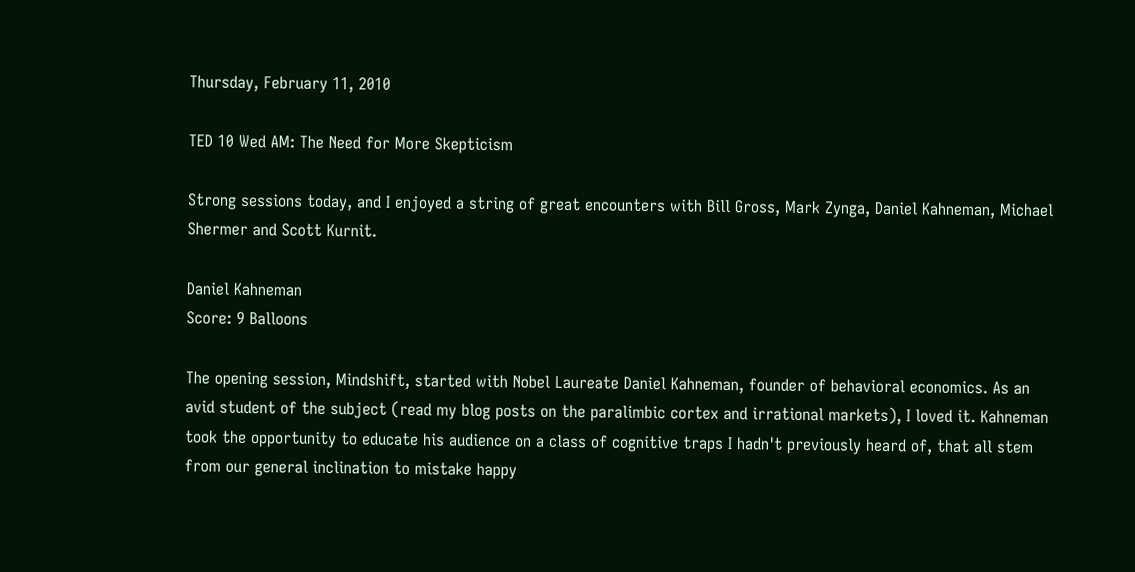Thursday, February 11, 2010

TED 10 Wed AM: The Need for More Skepticism

Strong sessions today, and I enjoyed a string of great encounters with Bill Gross, Mark Zynga, Daniel Kahneman, Michael Shermer and Scott Kurnit.

Daniel Kahneman
Score: 9 Balloons

The opening session, Mindshift, started with Nobel Laureate Daniel Kahneman, founder of behavioral economics. As an avid student of the subject (read my blog posts on the paralimbic cortex and irrational markets), I loved it. Kahneman took the opportunity to educate his audience on a class of cognitive traps I hadn't previously heard of, that all stem from our general inclination to mistake happy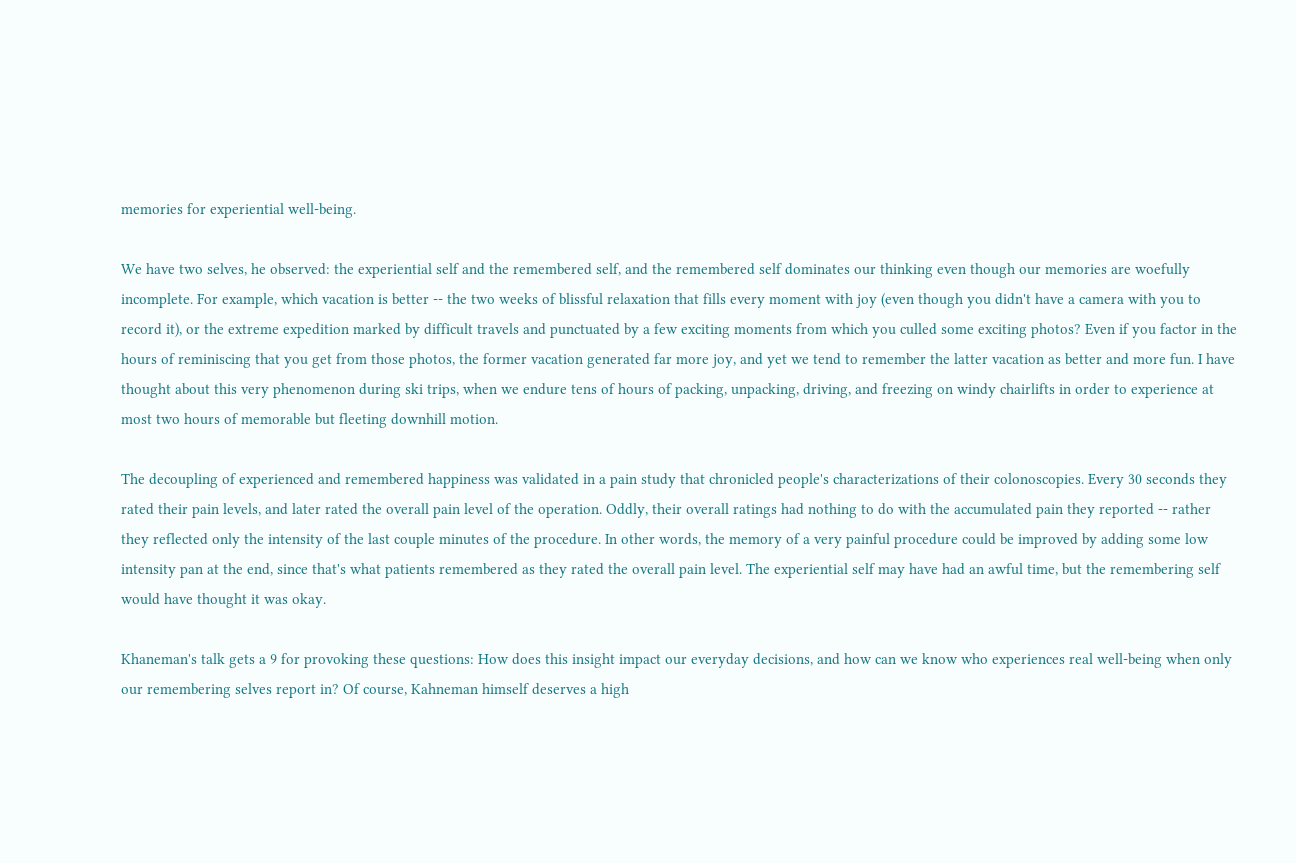memories for experiential well-being.

We have two selves, he observed: the experiential self and the remembered self, and the remembered self dominates our thinking even though our memories are woefully incomplete. For example, which vacation is better -- the two weeks of blissful relaxation that fills every moment with joy (even though you didn't have a camera with you to record it), or the extreme expedition marked by difficult travels and punctuated by a few exciting moments from which you culled some exciting photos? Even if you factor in the hours of reminiscing that you get from those photos, the former vacation generated far more joy, and yet we tend to remember the latter vacation as better and more fun. I have thought about this very phenomenon during ski trips, when we endure tens of hours of packing, unpacking, driving, and freezing on windy chairlifts in order to experience at most two hours of memorable but fleeting downhill motion.

The decoupling of experienced and remembered happiness was validated in a pain study that chronicled people's characterizations of their colonoscopies. Every 30 seconds they rated their pain levels, and later rated the overall pain level of the operation. Oddly, their overall ratings had nothing to do with the accumulated pain they reported -- rather they reflected only the intensity of the last couple minutes of the procedure. In other words, the memory of a very painful procedure could be improved by adding some low intensity pan at the end, since that's what patients remembered as they rated the overall pain level. The experiential self may have had an awful time, but the remembering self would have thought it was okay.

Khaneman's talk gets a 9 for provoking these questions: How does this insight impact our everyday decisions, and how can we know who experiences real well-being when only our remembering selves report in? Of course, Kahneman himself deserves a high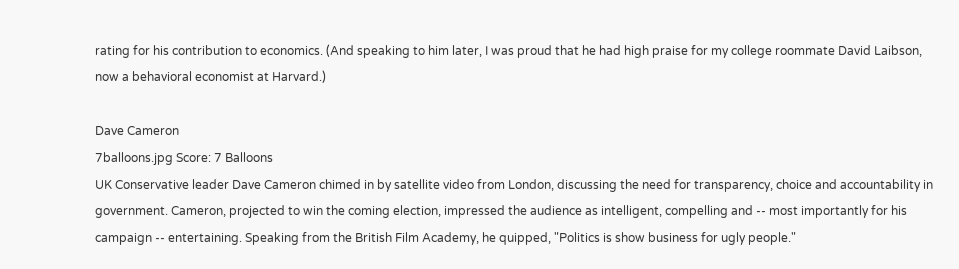rating for his contribution to economics. (And speaking to him later, I was proud that he had high praise for my college roommate David Laibson, now a behavioral economist at Harvard.)

Dave Cameron
7balloons.jpg Score: 7 Balloons
UK Conservative leader Dave Cameron chimed in by satellite video from London, discussing the need for transparency, choice and accountability in government. Cameron, projected to win the coming election, impressed the audience as intelligent, compelling and -- most importantly for his campaign -- entertaining. Speaking from the British Film Academy, he quipped, "Politics is show business for ugly people."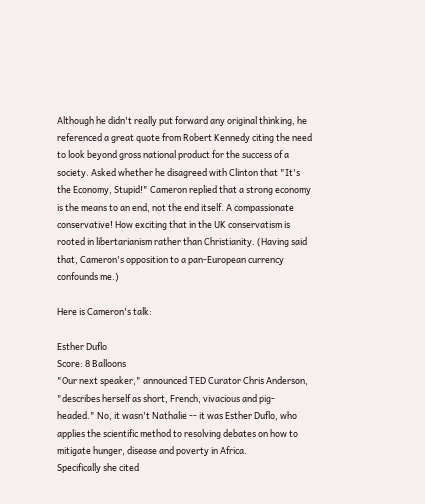Although he didn't really put forward any original thinking, he referenced a great quote from Robert Kennedy citing the need to look beyond gross national product for the success of a society. Asked whether he disagreed with Clinton that "It's the Economy, Stupid!" Cameron replied that a strong economy is the means to an end, not the end itself. A compassionate conservative! How exciting that in the UK conservatism is rooted in libertarianism rather than Christianity. (Having said that, Cameron's opposition to a pan-European currency confounds me.)

Here is Cameron's talk:

Esther Duflo
Score: 8 Balloons
"Our next speaker," announced TED Curator Chris Anderson, "describes herself as short, French, vivacious and pig-headed." No, it wasn't Nathalie -- it was Esther Duflo, who applies the scientific method to resolving debates on how to mitigate hunger, disease and poverty in Africa.
Specifically she cited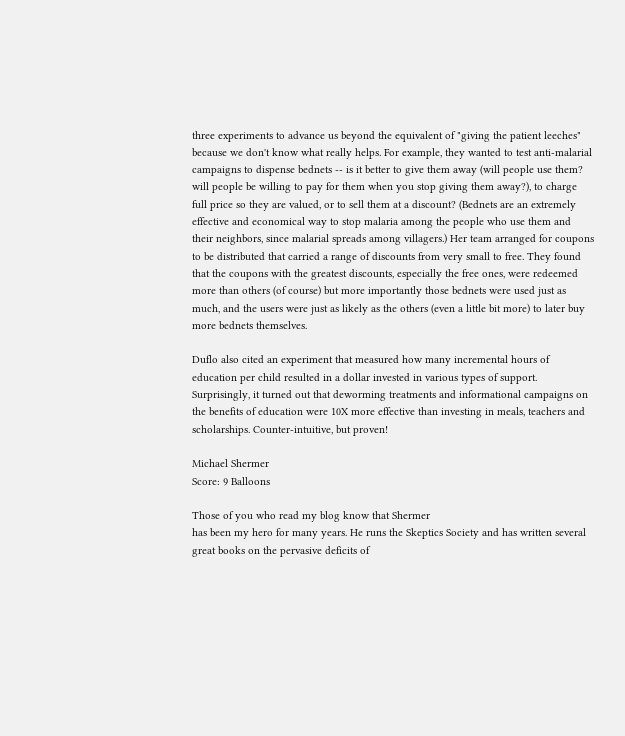three experiments to advance us beyond the equivalent of "giving the patient leeches" because we don't know what really helps. For example, they wanted to test anti-malarial campaigns to dispense bednets -- is it better to give them away (will people use them? will people be willing to pay for them when you stop giving them away?), to charge full price so they are valued, or to sell them at a discount? (Bednets are an extremely effective and economical way to stop malaria among the people who use them and their neighbors, since malarial spreads among villagers.) Her team arranged for coupons to be distributed that carried a range of discounts from very small to free. They found that the coupons with the greatest discounts, especially the free ones, were redeemed more than others (of course) but more importantly those bednets were used just as much, and the users were just as likely as the others (even a little bit more) to later buy more bednets themselves.

Duflo also cited an experiment that measured how many incremental hours of education per child resulted in a dollar invested in various types of support. Surprisingly, it turned out that deworming treatments and informational campaigns on the benefits of education were 10X more effective than investing in meals, teachers and scholarships. Counter-intuitive, but proven!

Michael Shermer
Score: 9 Balloons

Those of you who read my blog know that Shermer
has been my hero for many years. He runs the Skeptics Society and has written several great books on the pervasive deficits of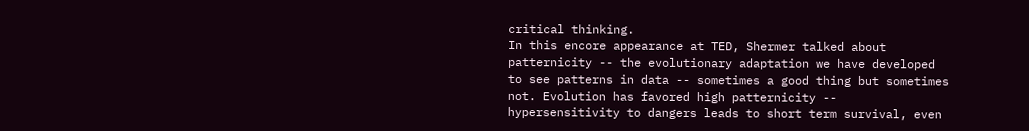critical thinking.
In this encore appearance at TED, Shermer talked about patternicity -- the evolutionary adaptation we have developed to see patterns in data -- sometimes a good thing but sometimes not. Evolution has favored high patternicity -- hypersensitivity to dangers leads to short term survival, even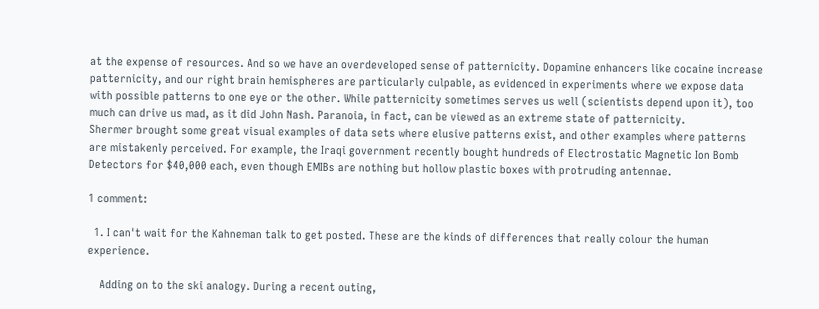at the expense of resources. And so we have an overdeveloped sense of patternicity. Dopamine enhancers like cocaine increase patternicity, and our right brain hemispheres are particularly culpable, as evidenced in experiments where we expose data with possible patterns to one eye or the other. While patternicity sometimes serves us well (scientists depend upon it), too much can drive us mad, as it did John Nash. Paranoia, in fact, can be viewed as an extreme state of patternicity.
Shermer brought some great visual examples of data sets where elusive patterns exist, and other examples where patterns are mistakenly perceived. For example, the Iraqi government recently bought hundreds of Electrostatic Magnetic Ion Bomb Detectors for $40,000 each, even though EMIBs are nothing but hollow plastic boxes with protruding antennae.

1 comment:

  1. I can't wait for the Kahneman talk to get posted. These are the kinds of differences that really colour the human experience.

    Adding on to the ski analogy. During a recent outing,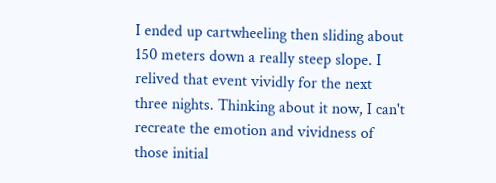I ended up cartwheeling then sliding about 150 meters down a really steep slope. I relived that event vividly for the next three nights. Thinking about it now, I can't recreate the emotion and vividness of those initial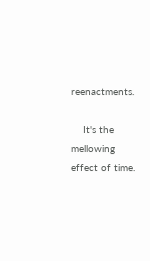reenactments.

    It's the mellowing effect of time.